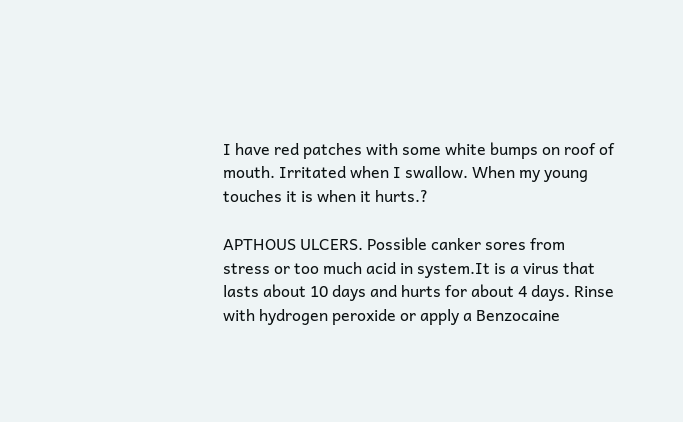I have red patches with some white bumps on roof of mouth. Irritated when I swallow. When my young touches it is when it hurts.?

APTHOUS ULCERS. Possible canker sores from stress or too much acid in system.It is a virus that lasts about 10 days and hurts for about 4 days. Rinse with hydrogen peroxide or apply a Benzocaine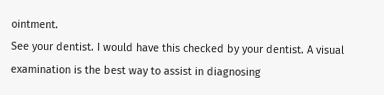ointment.
See your dentist. I would have this checked by your dentist. A visual examination is the best way to assist in diagnosing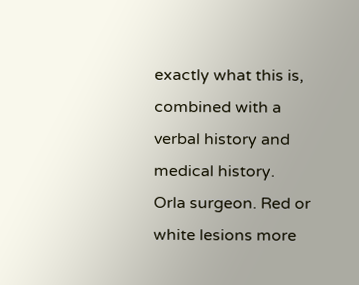exactly what this is, combined with a verbal history and medical history.
Orla surgeon. Red or white lesions more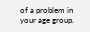of a problem in your age group.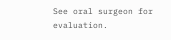See oral surgeon for evaluation.